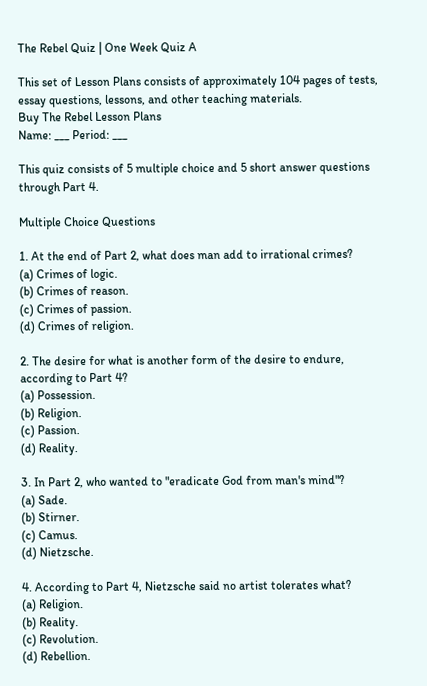The Rebel Quiz | One Week Quiz A

This set of Lesson Plans consists of approximately 104 pages of tests, essay questions, lessons, and other teaching materials.
Buy The Rebel Lesson Plans
Name: ___ Period: ___

This quiz consists of 5 multiple choice and 5 short answer questions through Part 4.

Multiple Choice Questions

1. At the end of Part 2, what does man add to irrational crimes?
(a) Crimes of logic.
(b) Crimes of reason.
(c) Crimes of passion.
(d) Crimes of religion.

2. The desire for what is another form of the desire to endure, according to Part 4?
(a) Possession.
(b) Religion.
(c) Passion.
(d) Reality.

3. In Part 2, who wanted to "eradicate God from man's mind"?
(a) Sade.
(b) Stirner.
(c) Camus.
(d) Nietzsche.

4. According to Part 4, Nietzsche said no artist tolerates what?
(a) Religion.
(b) Reality.
(c) Revolution.
(d) Rebellion.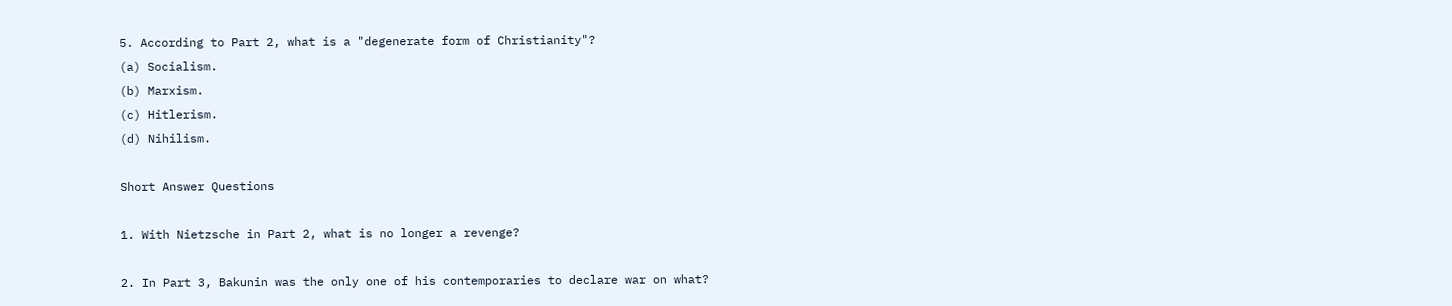5. According to Part 2, what is a "degenerate form of Christianity"?
(a) Socialism.
(b) Marxism.
(c) Hitlerism.
(d) Nihilism.

Short Answer Questions

1. With Nietzsche in Part 2, what is no longer a revenge?

2. In Part 3, Bakunin was the only one of his contemporaries to declare war on what?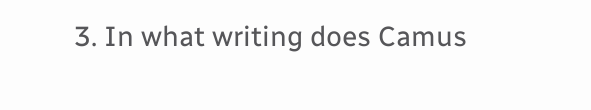3. In what writing does Camus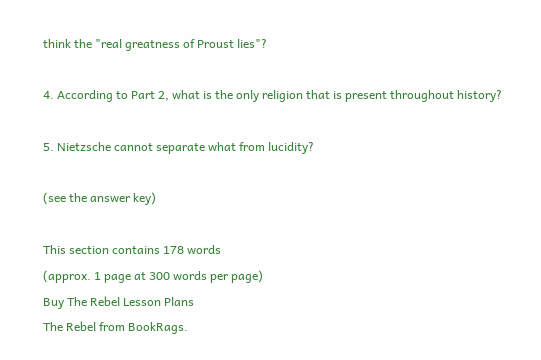think the "real greatness of Proust lies"?

4. According to Part 2, what is the only religion that is present throughout history?

5. Nietzsche cannot separate what from lucidity?

(see the answer key)

This section contains 178 words
(approx. 1 page at 300 words per page)
Buy The Rebel Lesson Plans
The Rebel from BookRags.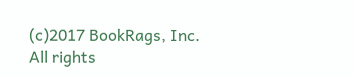(c)2017 BookRags, Inc. All rights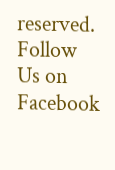reserved.
Follow Us on Facebook